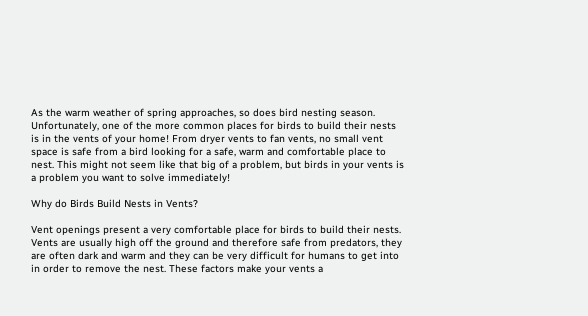As the warm weather of spring approaches, so does bird nesting season. Unfortunately, one of the more common places for birds to build their nests is in the vents of your home! From dryer vents to fan vents, no small vent space is safe from a bird looking for a safe, warm and comfortable place to nest. This might not seem like that big of a problem, but birds in your vents is a problem you want to solve immediately!

Why do Birds Build Nests in Vents?

Vent openings present a very comfortable place for birds to build their nests. Vents are usually high off the ground and therefore safe from predators, they are often dark and warm and they can be very difficult for humans to get into in order to remove the nest. These factors make your vents a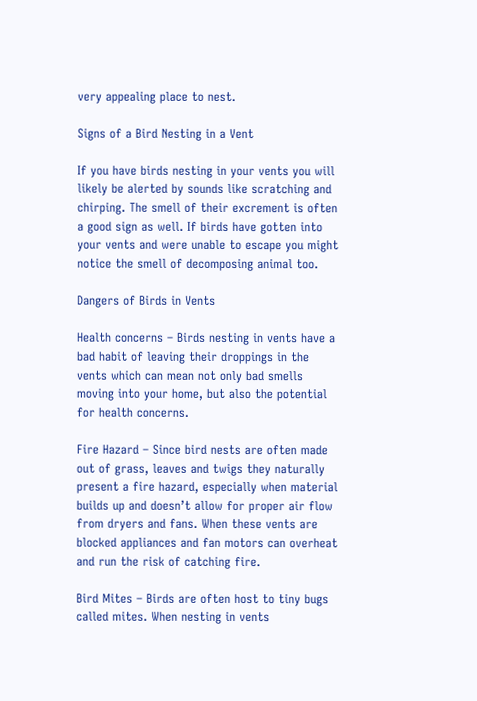very appealing place to nest.

Signs of a Bird Nesting in a Vent

If you have birds nesting in your vents you will likely be alerted by sounds like scratching and chirping. The smell of their excrement is often a good sign as well. If birds have gotten into your vents and were unable to escape you might notice the smell of decomposing animal too.

Dangers of Birds in Vents

Health concerns – Birds nesting in vents have a bad habit of leaving their droppings in the vents which can mean not only bad smells moving into your home, but also the potential for health concerns.

Fire Hazard – Since bird nests are often made out of grass, leaves and twigs they naturally present a fire hazard, especially when material builds up and doesn’t allow for proper air flow from dryers and fans. When these vents are blocked appliances and fan motors can overheat and run the risk of catching fire.

Bird Mites – Birds are often host to tiny bugs called mites. When nesting in vents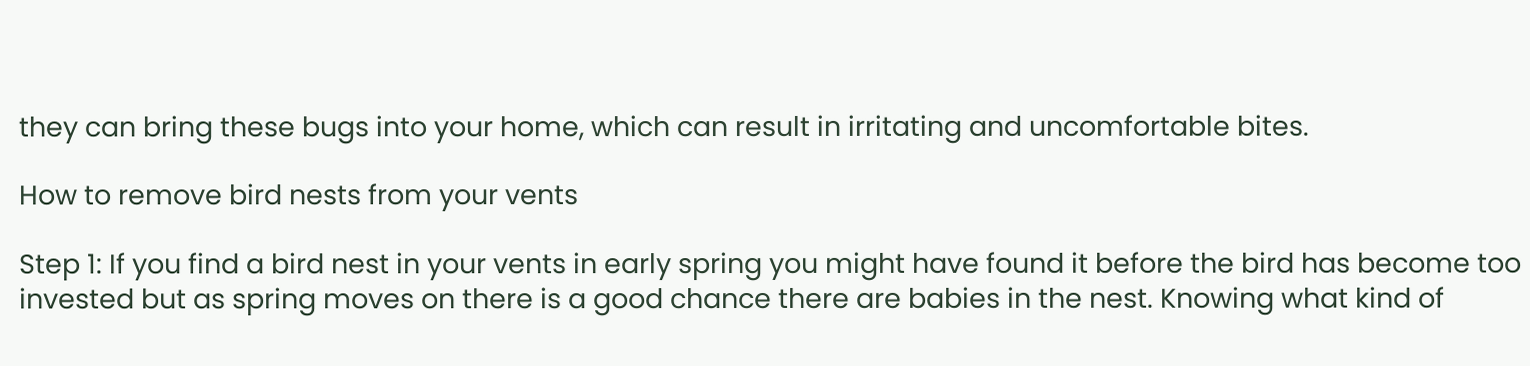they can bring these bugs into your home, which can result in irritating and uncomfortable bites.

How to remove bird nests from your vents

Step 1: If you find a bird nest in your vents in early spring you might have found it before the bird has become too invested but as spring moves on there is a good chance there are babies in the nest. Knowing what kind of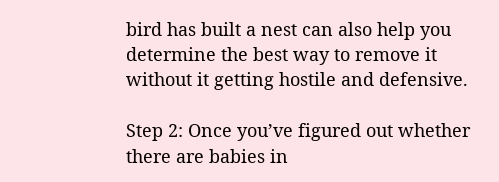bird has built a nest can also help you determine the best way to remove it without it getting hostile and defensive.

Step 2: Once you’ve figured out whether there are babies in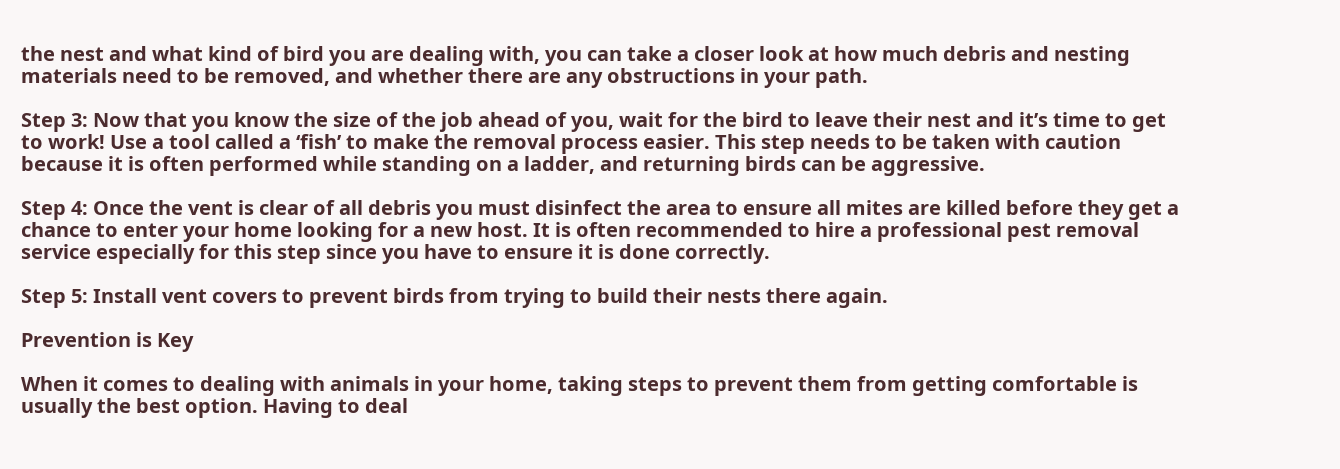the nest and what kind of bird you are dealing with, you can take a closer look at how much debris and nesting materials need to be removed, and whether there are any obstructions in your path.

Step 3: Now that you know the size of the job ahead of you, wait for the bird to leave their nest and it’s time to get to work! Use a tool called a ‘fish’ to make the removal process easier. This step needs to be taken with caution because it is often performed while standing on a ladder, and returning birds can be aggressive.

Step 4: Once the vent is clear of all debris you must disinfect the area to ensure all mites are killed before they get a chance to enter your home looking for a new host. It is often recommended to hire a professional pest removal service especially for this step since you have to ensure it is done correctly.

Step 5: Install vent covers to prevent birds from trying to build their nests there again.

Prevention is Key

When it comes to dealing with animals in your home, taking steps to prevent them from getting comfortable is usually the best option. Having to deal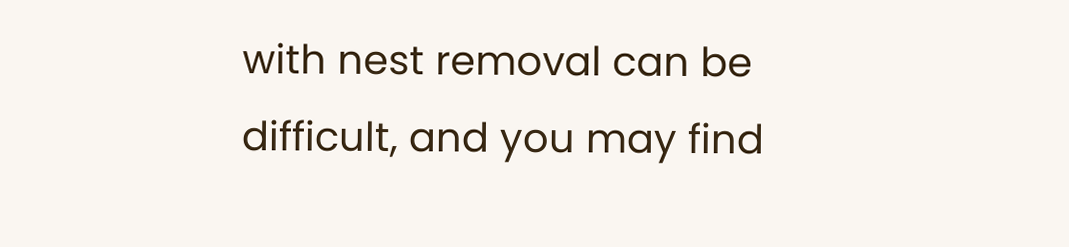with nest removal can be difficult, and you may find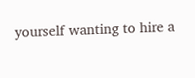yourself wanting to hire a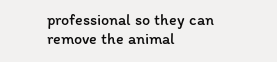professional so they can remove the animal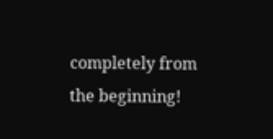completely from the beginning!